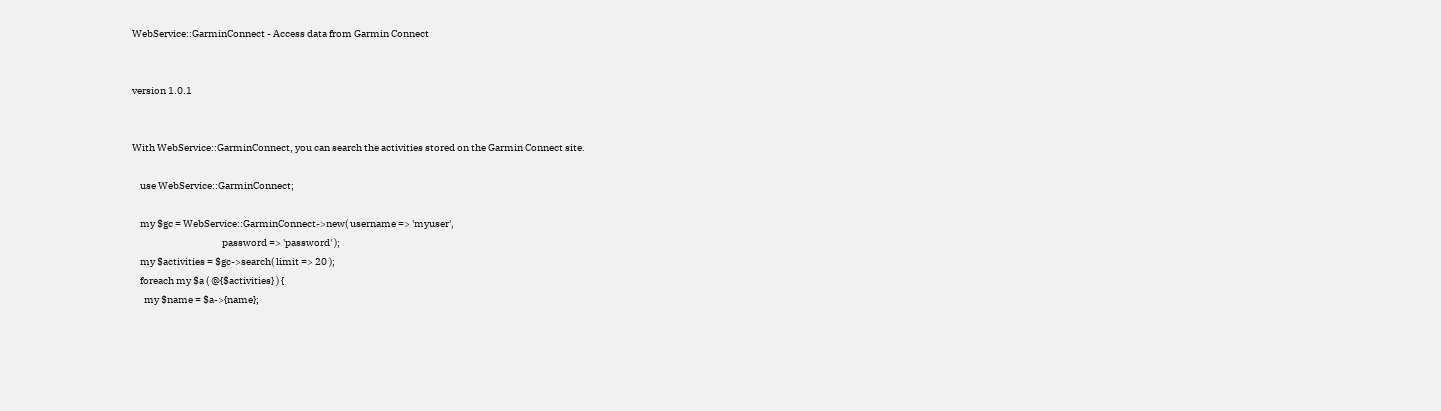WebService::GarminConnect - Access data from Garmin Connect


version 1.0.1


With WebService::GarminConnect, you can search the activities stored on the Garmin Connect site.

    use WebService::GarminConnect;

    my $gc = WebService::GarminConnect->new( username => 'myuser',
                                             password => 'password' );
    my $activities = $gc->search( limit => 20 );
    foreach my $a ( @{$activities} ) {
      my $name = $a->{name};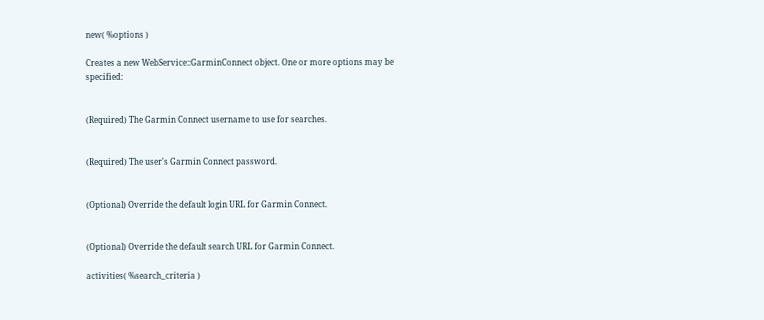new( %options )

Creates a new WebService::GarminConnect object. One or more options may be specified:


(Required) The Garmin Connect username to use for searches.


(Required) The user's Garmin Connect password.


(Optional) Override the default login URL for Garmin Connect.


(Optional) Override the default search URL for Garmin Connect.

activities( %search_criteria )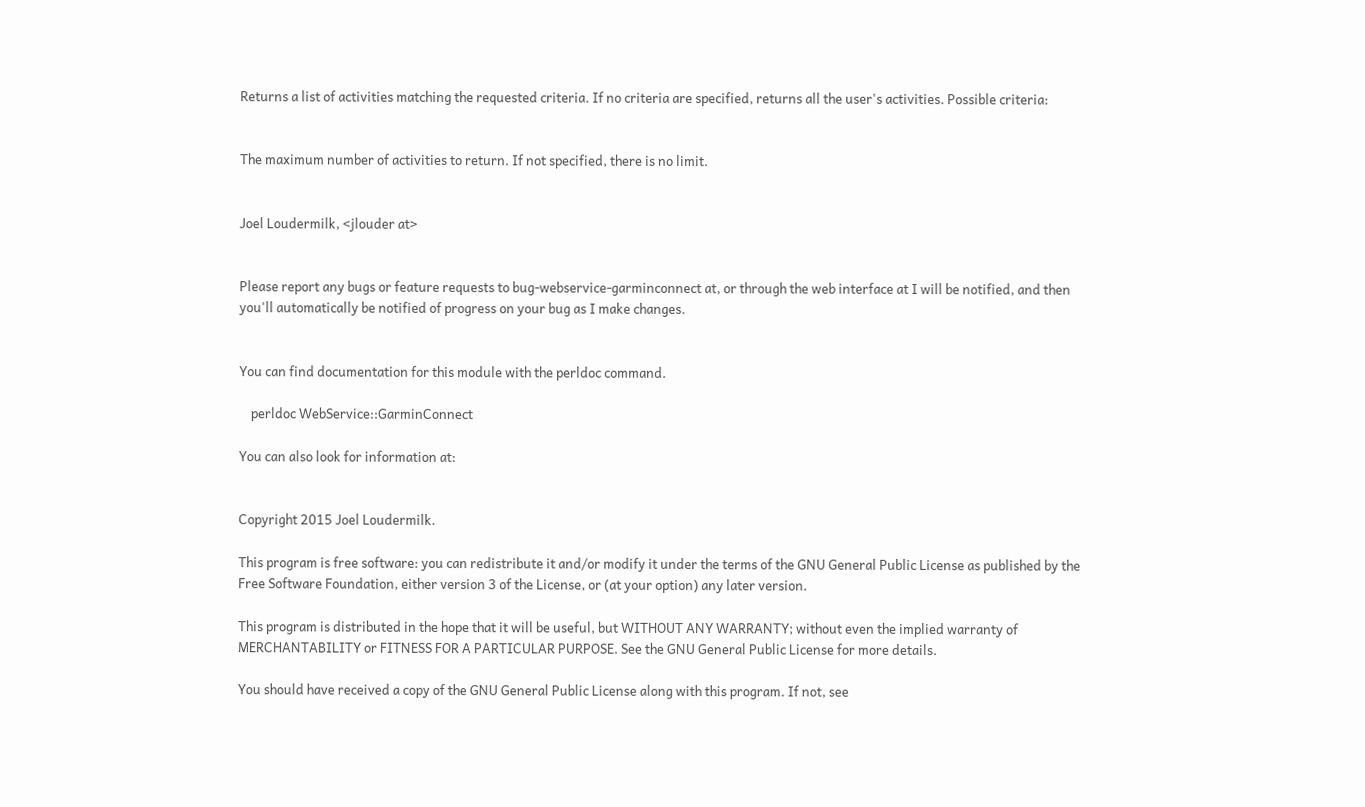Returns a list of activities matching the requested criteria. If no criteria are specified, returns all the user's activities. Possible criteria:


The maximum number of activities to return. If not specified, there is no limit.


Joel Loudermilk, <jlouder at>


Please report any bugs or feature requests to bug-webservice-garminconnect at, or through the web interface at I will be notified, and then you'll automatically be notified of progress on your bug as I make changes.


You can find documentation for this module with the perldoc command.

    perldoc WebService::GarminConnect

You can also look for information at:


Copyright 2015 Joel Loudermilk.

This program is free software: you can redistribute it and/or modify it under the terms of the GNU General Public License as published by the Free Software Foundation, either version 3 of the License, or (at your option) any later version.

This program is distributed in the hope that it will be useful, but WITHOUT ANY WARRANTY; without even the implied warranty of MERCHANTABILITY or FITNESS FOR A PARTICULAR PURPOSE. See the GNU General Public License for more details.

You should have received a copy of the GNU General Public License along with this program. If not, see